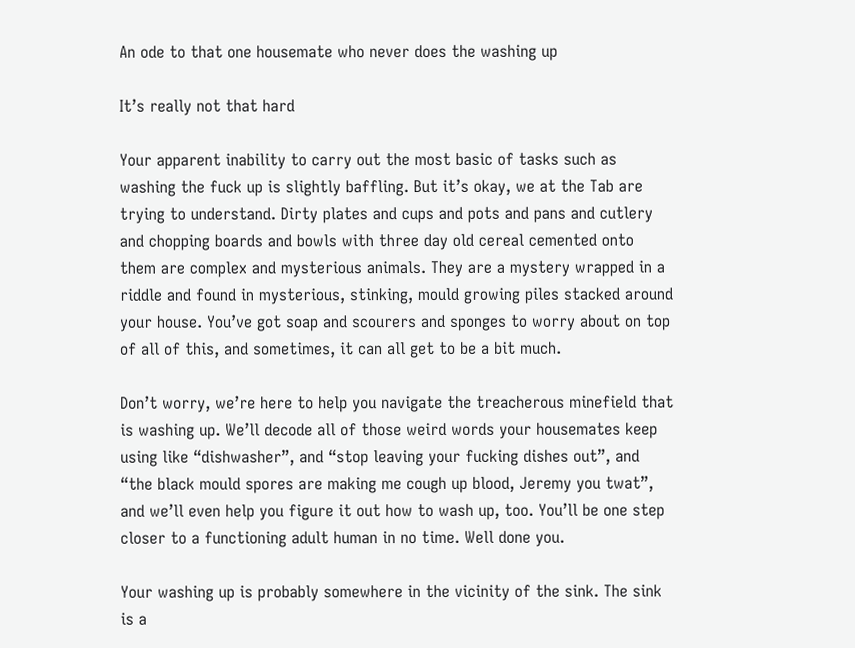An ode to that one housemate who never does the washing up

It’s really not that hard

Your apparent inability to carry out the most basic of tasks such as washing the fuck up is slightly baffling. But it’s okay, we at the Tab are trying to understand. Dirty plates and cups and pots and pans and cutlery and chopping boards and bowls with three day old cereal cemented onto them are complex and mysterious animals. They are a mystery wrapped in a riddle and found in mysterious, stinking, mould growing piles stacked around your house. You’ve got soap and scourers and sponges to worry about on top of all of this, and sometimes, it can all get to be a bit much.

Don’t worry, we’re here to help you navigate the treacherous minefield that is washing up. We’ll decode all of those weird words your housemates keep using like “dishwasher”, and “stop leaving your fucking dishes out”, and “the black mould spores are making me cough up blood, Jeremy you twat”, and we’ll even help you figure it out how to wash up, too. You’ll be one step closer to a functioning adult human in no time. Well done you.

Your washing up is probably somewhere in the vicinity of the sink. The sink is a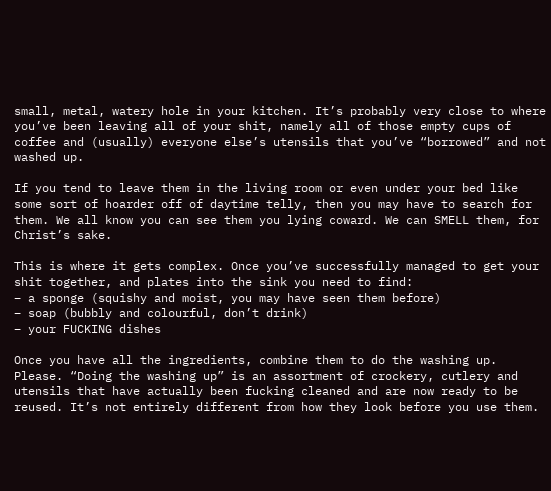small, metal, watery hole in your kitchen. It’s probably very close to where you’ve been leaving all of your shit, namely all of those empty cups of coffee and (usually) everyone else’s utensils that you’ve “borrowed” and not washed up.

If you tend to leave them in the living room or even under your bed like some sort of hoarder off of daytime telly, then you may have to search for them. We all know you can see them you lying coward. We can SMELL them, for Christ’s sake.

This is where it gets complex. Once you’ve successfully managed to get your shit together, and plates into the sink you need to find:
– a sponge (squishy and moist, you may have seen them before)
– soap (bubbly and colourful, don’t drink)
– your FUCKING dishes

Once you have all the ingredients, combine them to do the washing up. Please. “Doing the washing up” is an assortment of crockery, cutlery and utensils that have actually been fucking cleaned and are now ready to be reused. It’s not entirely different from how they look before you use them.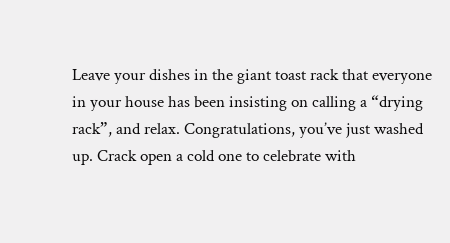Leave your dishes in the giant toast rack that everyone in your house has been insisting on calling a “drying rack”, and relax. Congratulations, you’ve just washed up. Crack open a cold one to celebrate with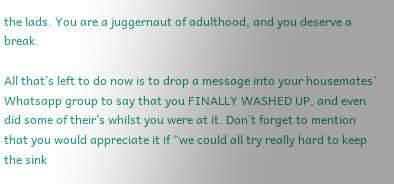the lads. You are a juggernaut of adulthood, and you deserve a break.

All that’s left to do now is to drop a message into your housemates’ Whatsapp group to say that you FINALLY WASHED UP, and even did some of their’s whilst you were at it. Don’t forget to mention that you would appreciate it if “we could all try really hard to keep the sink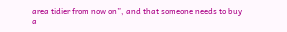area tidier from now on”, and that someone needs to buy a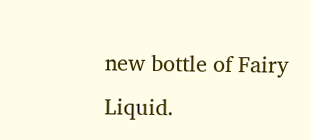new bottle of Fairy Liquid.